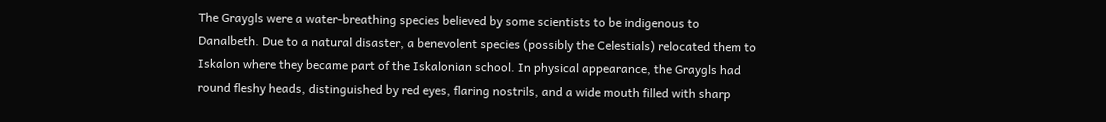The Graygls were a water-breathing species believed by some scientists to be indigenous to Danalbeth. Due to a natural disaster, a benevolent species (possibly the Celestials) relocated them to Iskalon where they became part of the Iskalonian school. In physical appearance, the Graygls had round fleshy heads, distinguished by red eyes, flaring nostrils, and a wide mouth filled with sharp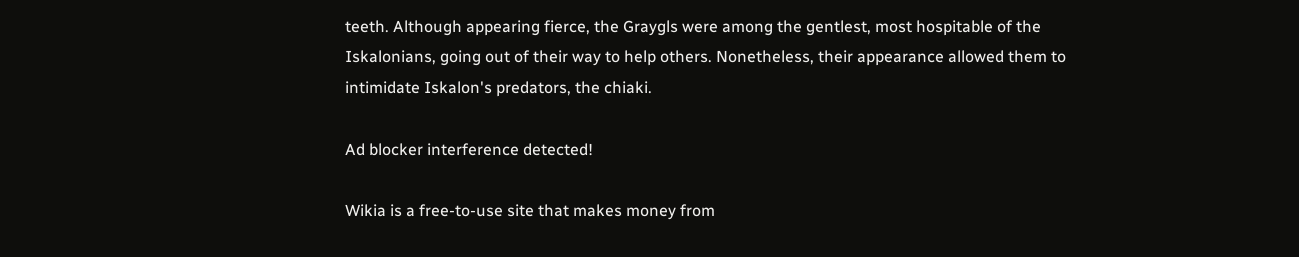teeth. Although appearing fierce, the Graygls were among the gentlest, most hospitable of the Iskalonians, going out of their way to help others. Nonetheless, their appearance allowed them to intimidate Iskalon's predators, the chiaki.

Ad blocker interference detected!

Wikia is a free-to-use site that makes money from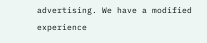advertising. We have a modified experience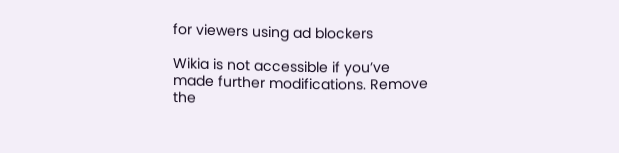for viewers using ad blockers

Wikia is not accessible if you’ve made further modifications. Remove the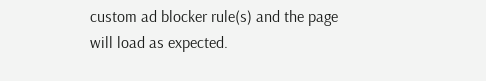custom ad blocker rule(s) and the page will load as expected.